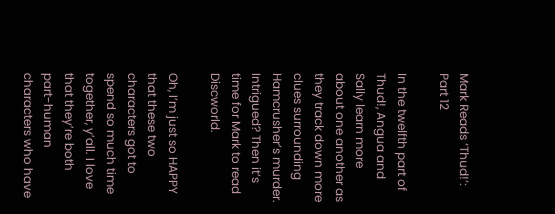Mark Reads ‘Thud!’: Part 12

In the twelfth part of Thud!, Angua and Sally learn more about one another as they track down more clues surrounding Hamcrusher’s murder. Intrigued? Then it’s time for Mark to read Discworld.

Oh, I’m just so HAPPY that these two characters got to spend so much time together, y’all. I love that they’re both part-human characters who have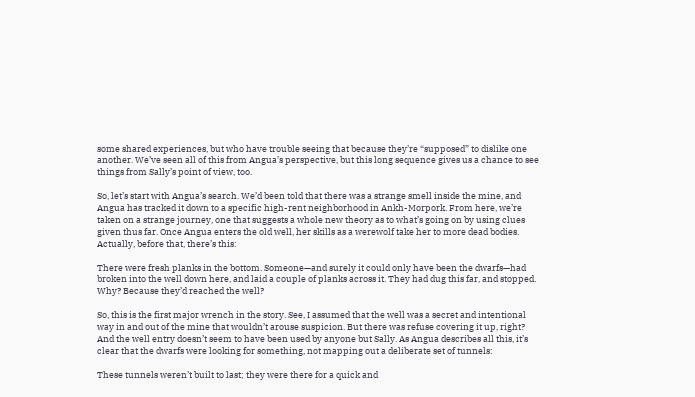some shared experiences, but who have trouble seeing that because they’re “supposed” to dislike one another. We’ve seen all of this from Angua’s perspective, but this long sequence gives us a chance to see things from Sally’s point of view, too.

So, let’s start with Angua’s search. We’d been told that there was a strange smell inside the mine, and Angua has tracked it down to a specific high-rent neighborhood in Ankh-Morpork. From here, we’re taken on a strange journey, one that suggests a whole new theory as to what’s going on by using clues given thus far. Once Angua enters the old well, her skills as a werewolf take her to more dead bodies. Actually, before that, there’s this:

There were fresh planks in the bottom. Someone—and surely it could only have been the dwarfs—had broken into the well down here, and laid a couple of planks across it. They had dug this far, and stopped. Why? Because they’d reached the well?

So, this is the first major wrench in the story. See, I assumed that the well was a secret and intentional way in and out of the mine that wouldn’t arouse suspicion. But there was refuse covering it up, right? And the well entry doesn’t seem to have been used by anyone but Sally. As Angua describes all this, it’s clear that the dwarfs were looking for something, not mapping out a deliberate set of tunnels:

These tunnels weren’t built to last; they were there for a quick and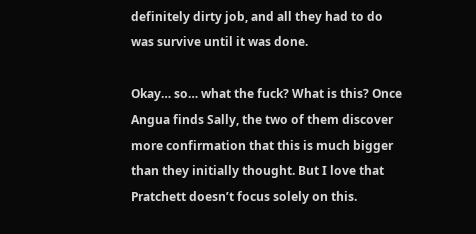definitely dirty job, and all they had to do was survive until it was done.

Okay… so… what the fuck? What is this? Once Angua finds Sally, the two of them discover more confirmation that this is much bigger than they initially thought. But I love that Pratchett doesn’t focus solely on this.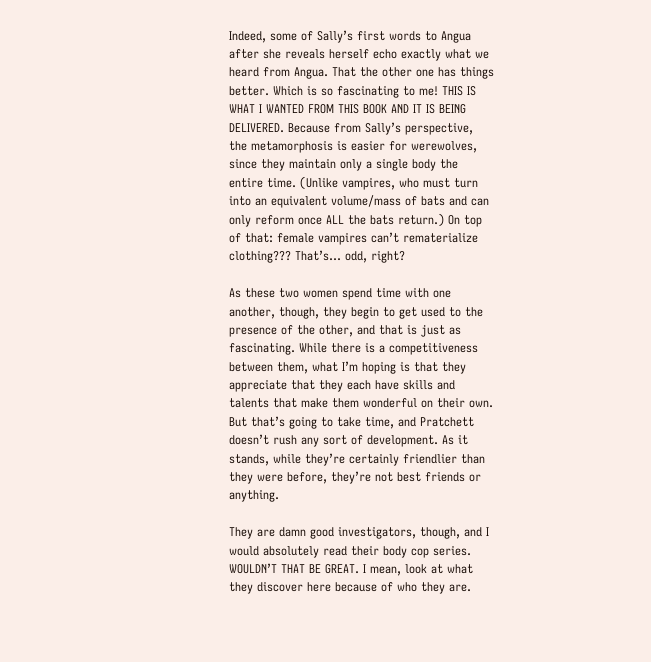Indeed, some of Sally’s first words to Angua after she reveals herself echo exactly what we heard from Angua. That the other one has things better. Which is so fascinating to me! THIS IS WHAT I WANTED FROM THIS BOOK AND IT IS BEING DELIVERED. Because from Sally’s perspective, the metamorphosis is easier for werewolves, since they maintain only a single body the entire time. (Unlike vampires, who must turn into an equivalent volume/mass of bats and can only reform once ALL the bats return.) On top of that: female vampires can’t rematerialize clothing??? That’s… odd, right?

As these two women spend time with one another, though, they begin to get used to the presence of the other, and that is just as fascinating. While there is a competitiveness between them, what I’m hoping is that they appreciate that they each have skills and talents that make them wonderful on their own. But that’s going to take time, and Pratchett doesn’t rush any sort of development. As it stands, while they’re certainly friendlier than they were before, they’re not best friends or anything.

They are damn good investigators, though, and I would absolutely read their body cop series. WOULDN’T THAT BE GREAT. I mean, look at what they discover here because of who they are.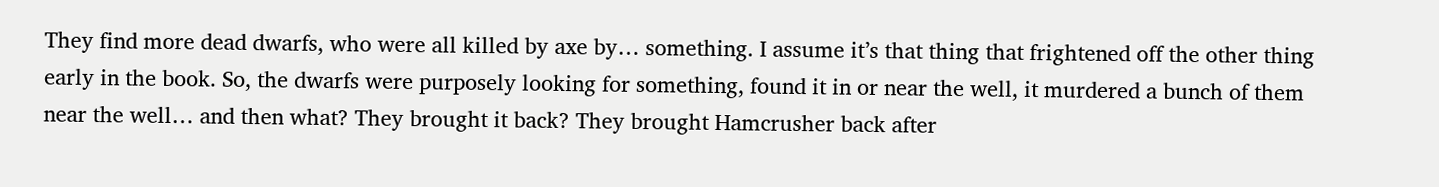They find more dead dwarfs, who were all killed by axe by… something. I assume it’s that thing that frightened off the other thing early in the book. So, the dwarfs were purposely looking for something, found it in or near the well, it murdered a bunch of them near the well… and then what? They brought it back? They brought Hamcrusher back after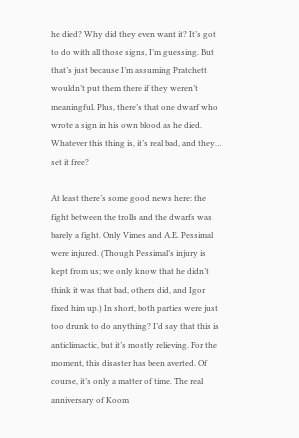he died? Why did they even want it? It’s got to do with all those signs, I’m guessing. But that’s just because I’m assuming Pratchett wouldn’t put them there if they weren’t meaningful. Plus, there’s that one dwarf who wrote a sign in his own blood as he died. Whatever this thing is, it’s real bad, and they… set it free?

At least there’s some good news here: the fight between the trolls and the dwarfs was barely a fight. Only Vimes and A.E. Pessimal were injured. (Though Pessimal’s injury is kept from us; we only know that he didn’t think it was that bad, others did, and Igor fixed him up.) In short, both parties were just too drunk to do anything? I’d say that this is anticlimactic, but it’s mostly relieving. For the moment, this disaster has been averted. Of course, it’s only a matter of time. The real anniversary of Koom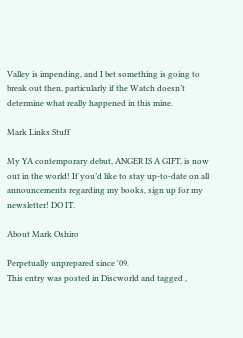Valley is impending, and I bet something is going to break out then, particularly if the Watch doesn’t determine what really happened in this mine.

Mark Links Stuff

My YA contemporary debut, ANGER IS A GIFT, is now out in the world! If you’d like to stay up-to-date on all announcements regarding my books, sign up for my newsletter! DO IT.

About Mark Oshiro

Perpetually unprepared since '09.
This entry was posted in Discworld and tagged ,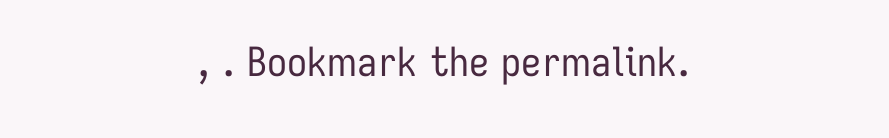, . Bookmark the permalink.